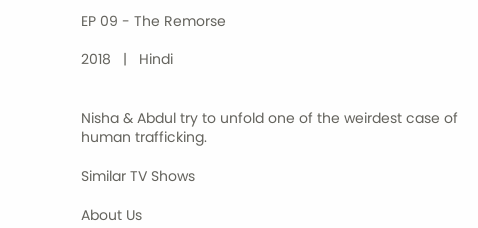EP 09 - The Remorse

2018   |   Hindi


Nisha & Abdul try to unfold one of the weirdest case of human trafficking.

Similar TV Shows

About Us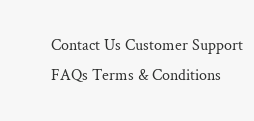Contact Us Customer Support FAQs Terms & Conditions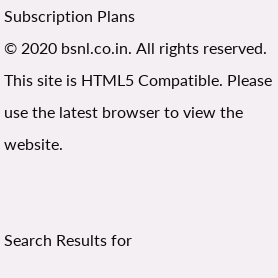Subscription Plans
© 2020 bsnl.co.in. All rights reserved.
This site is HTML5 Compatible. Please use the latest browser to view the website.


Search Results for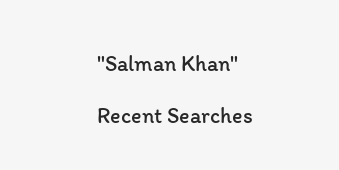"Salman Khan"

Recent Searches